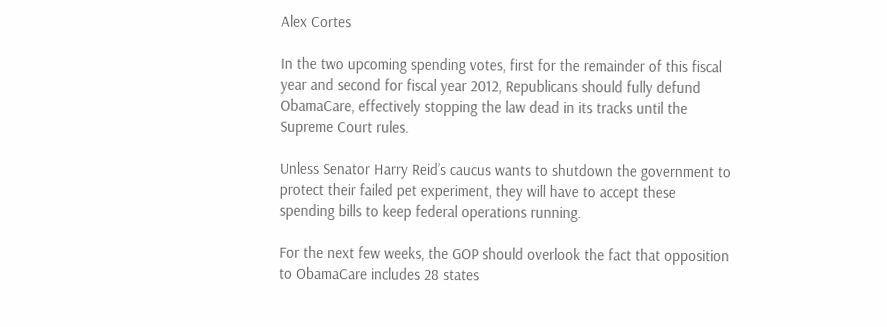Alex Cortes

In the two upcoming spending votes, first for the remainder of this fiscal year and second for fiscal year 2012, Republicans should fully defund ObamaCare, effectively stopping the law dead in its tracks until the Supreme Court rules.

Unless Senator Harry Reid’s caucus wants to shutdown the government to protect their failed pet experiment, they will have to accept these spending bills to keep federal operations running.

For the next few weeks, the GOP should overlook the fact that opposition to ObamaCare includes 28 states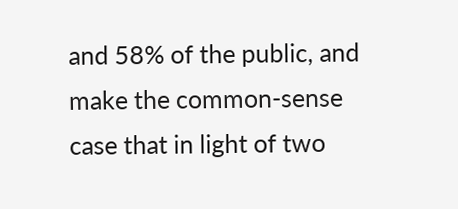and 58% of the public, and make the common-sense case that in light of two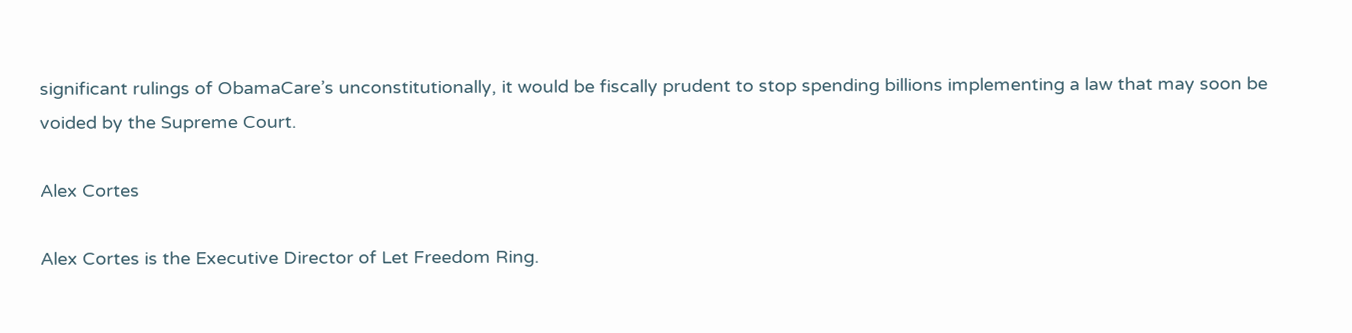significant rulings of ObamaCare’s unconstitutionally, it would be fiscally prudent to stop spending billions implementing a law that may soon be voided by the Supreme Court.

Alex Cortes

Alex Cortes is the Executive Director of Let Freedom Ring.